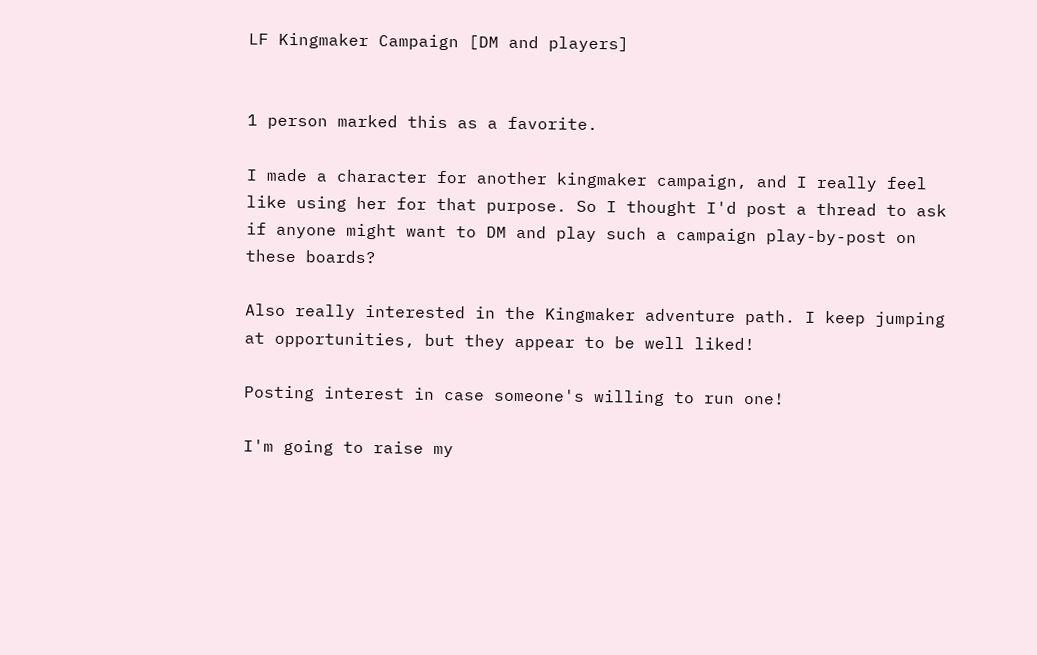LF Kingmaker Campaign [DM and players]


1 person marked this as a favorite.

I made a character for another kingmaker campaign, and I really feel like using her for that purpose. So I thought I'd post a thread to ask if anyone might want to DM and play such a campaign play-by-post on these boards?

Also really interested in the Kingmaker adventure path. I keep jumping at opportunities, but they appear to be well liked!

Posting interest in case someone's willing to run one!

I'm going to raise my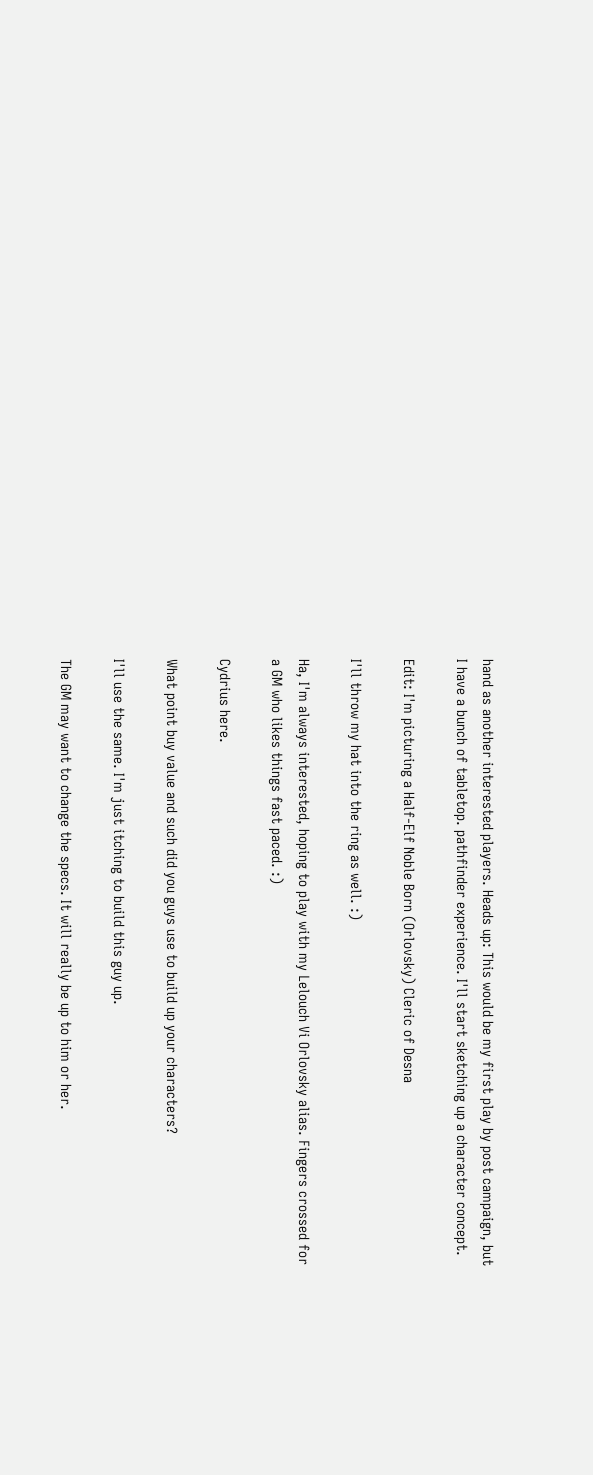hand as another interested players. Heads up: This would be my first play by post campaign, but I have a bunch of tabletop. pathfinder experience. I'll start sketching up a character concept.

Edit: I'm picturing a Half-Elf Noble Born (Orlovsky) Cleric of Desna

I'll throw my hat into the ring as well. :)

Ha, I'm always interested, hoping to play with my Lelouch Vi Orlovsky alias. Fingers crossed for a GM who likes things fast paced. :)

Cydrius here.

What point buy value and such did you guys use to build up your characters?

I'll use the same. I'm just itching to build this guy up.

The GM may want to change the specs. It will really be up to him or her.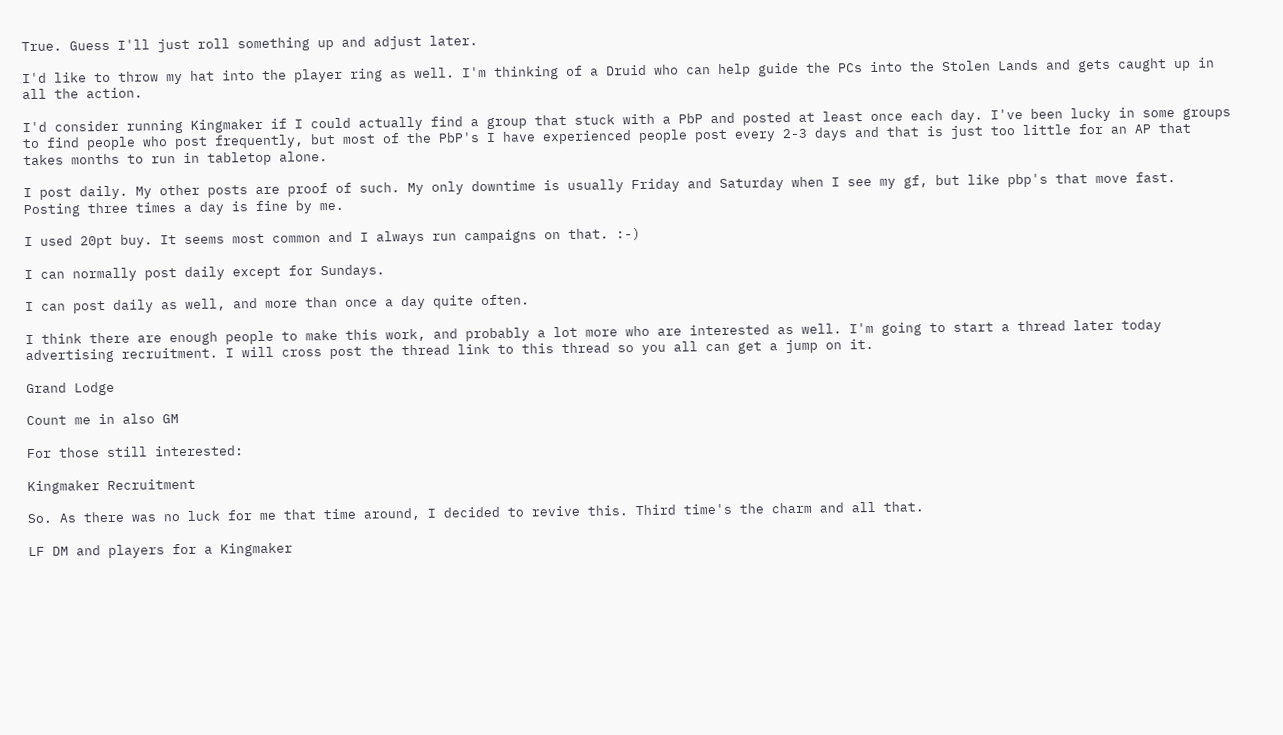True. Guess I'll just roll something up and adjust later.

I'd like to throw my hat into the player ring as well. I'm thinking of a Druid who can help guide the PCs into the Stolen Lands and gets caught up in all the action.

I'd consider running Kingmaker if I could actually find a group that stuck with a PbP and posted at least once each day. I've been lucky in some groups to find people who post frequently, but most of the PbP's I have experienced people post every 2-3 days and that is just too little for an AP that takes months to run in tabletop alone.

I post daily. My other posts are proof of such. My only downtime is usually Friday and Saturday when I see my gf, but like pbp's that move fast. Posting three times a day is fine by me.

I used 20pt buy. It seems most common and I always run campaigns on that. :-)

I can normally post daily except for Sundays.

I can post daily as well, and more than once a day quite often.

I think there are enough people to make this work, and probably a lot more who are interested as well. I'm going to start a thread later today advertising recruitment. I will cross post the thread link to this thread so you all can get a jump on it.

Grand Lodge

Count me in also GM

For those still interested:

Kingmaker Recruitment

So. As there was no luck for me that time around, I decided to revive this. Third time's the charm and all that.

LF DM and players for a Kingmaker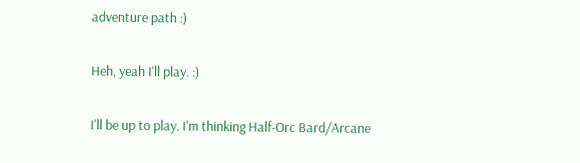adventure path :)

Heh, yeah I'll play. :)

I'll be up to play. I'm thinking Half-Orc Bard/Arcane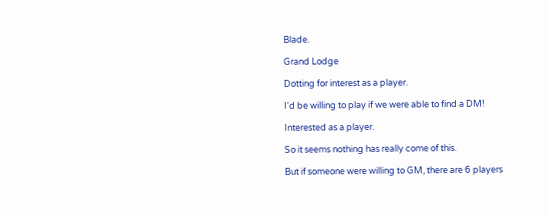Blade.

Grand Lodge

Dotting for interest as a player.

I'd be willing to play if we were able to find a DM!

Interested as a player.

So it seems nothing has really come of this.

But if someone were willing to GM, there are 6 players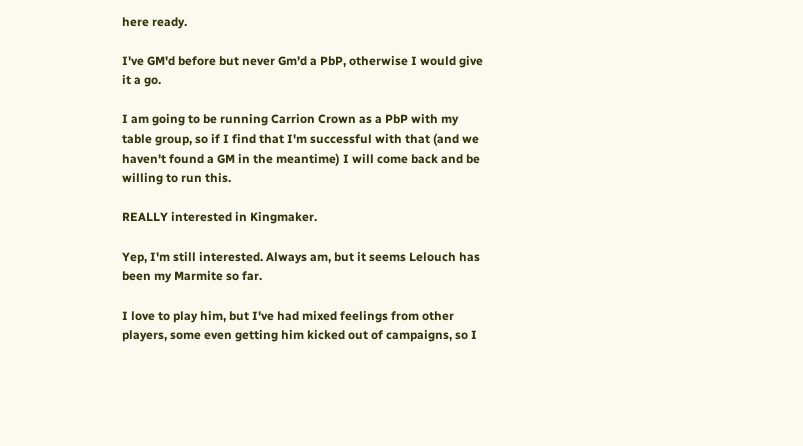here ready.

I've GM'd before but never Gm'd a PbP, otherwise I would give it a go.

I am going to be running Carrion Crown as a PbP with my table group, so if I find that I'm successful with that (and we haven't found a GM in the meantime) I will come back and be willing to run this.

REALLY interested in Kingmaker.

Yep, I'm still interested. Always am, but it seems Lelouch has been my Marmite so far.

I love to play him, but I've had mixed feelings from other players, some even getting him kicked out of campaigns, so I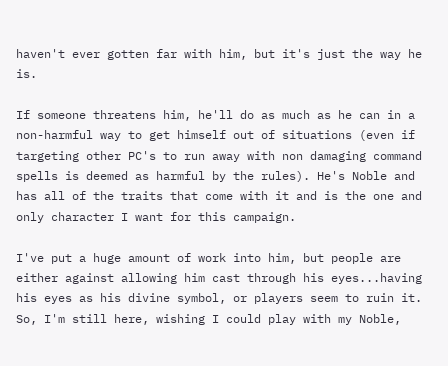haven't ever gotten far with him, but it's just the way he is.

If someone threatens him, he'll do as much as he can in a non-harmful way to get himself out of situations (even if targeting other PC's to run away with non damaging command spells is deemed as harmful by the rules). He's Noble and has all of the traits that come with it and is the one and only character I want for this campaign.

I've put a huge amount of work into him, but people are either against allowing him cast through his eyes...having his eyes as his divine symbol, or players seem to ruin it. So, I'm still here, wishing I could play with my Noble,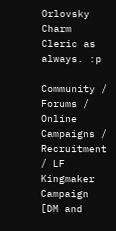Orlovsky Charm Cleric as always. :p

Community / Forums / Online Campaigns / Recruitment / LF Kingmaker Campaign [DM and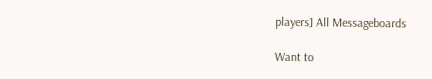players] All Messageboards

Want to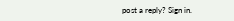post a reply? Sign in.